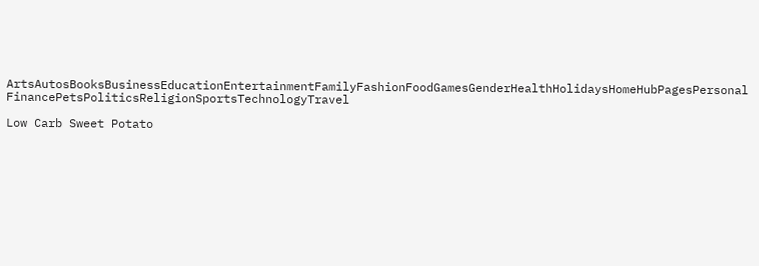ArtsAutosBooksBusinessEducationEntertainmentFamilyFashionFoodGamesGenderHealthHolidaysHomeHubPagesPersonal FinancePetsPoliticsReligionSportsTechnologyTravel

Low Carb Sweet Potato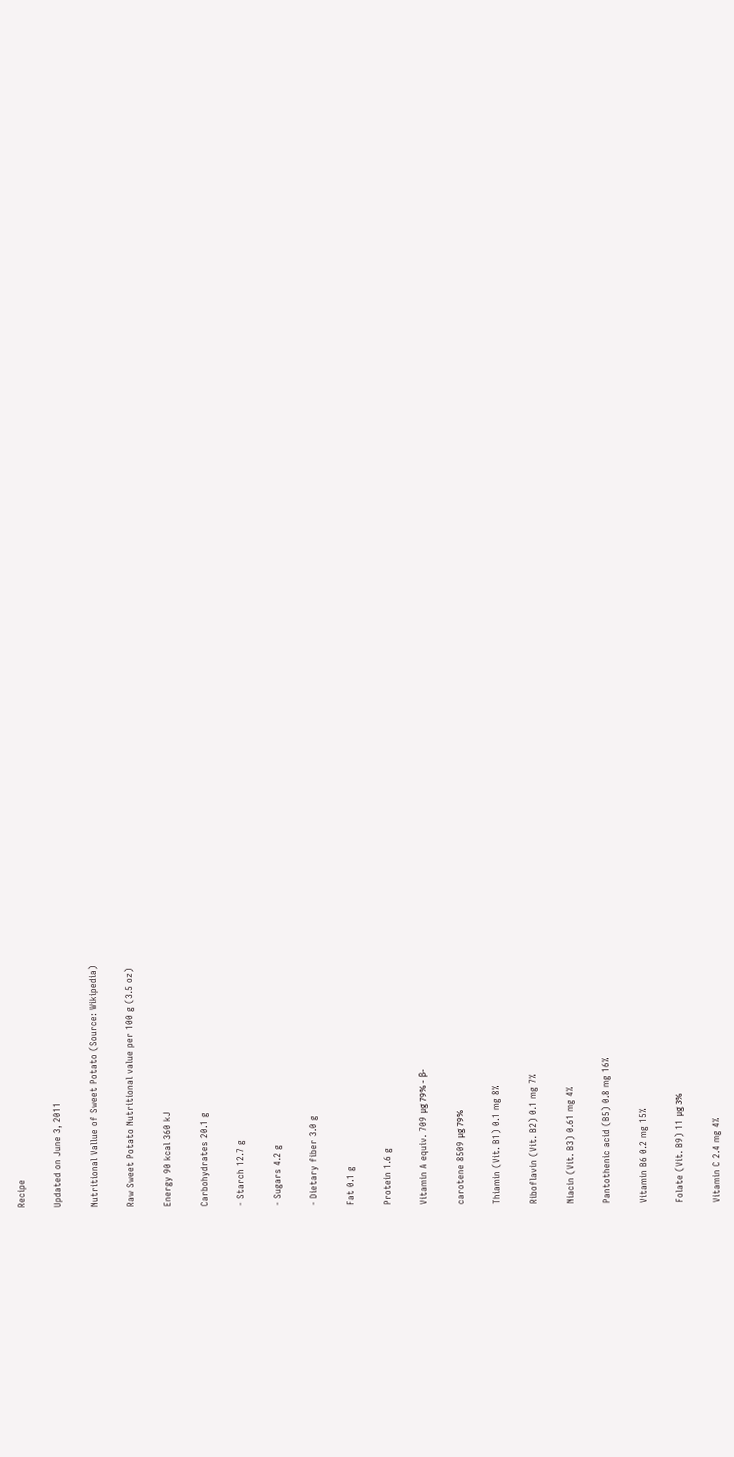Recipe

Updated on June 3, 2011

Nutritional Vallue of Sweet Potato (Source: Wikipedia)

Raw Sweet Potato Nutritional value per 100 g (3.5 oz)

Energy 90 kcal 360 kJ

Carbohydrates 20.1 g

- Starch 12.7 g

- Sugars 4.2 g

- Dietary fiber 3.0 g

Fat 0.1 g

Protein 1.6 g

Vitamin A equiv. 709 μg 79% - β-

carotene 8509 μg 79%

Thiamin (Vit. B1) 0.1 mg 8%

Riboflavin (Vit. B2) 0.1 mg 7%

Niacin (Vit. B3) 0.61 mg 4%

Pantothenic acid (B5) 0.8 mg 16%

Vitamin B6 0.2 mg 15%

Folate (Vit. B9) 11 μg 3%

Vitamin C 2.4 mg 4%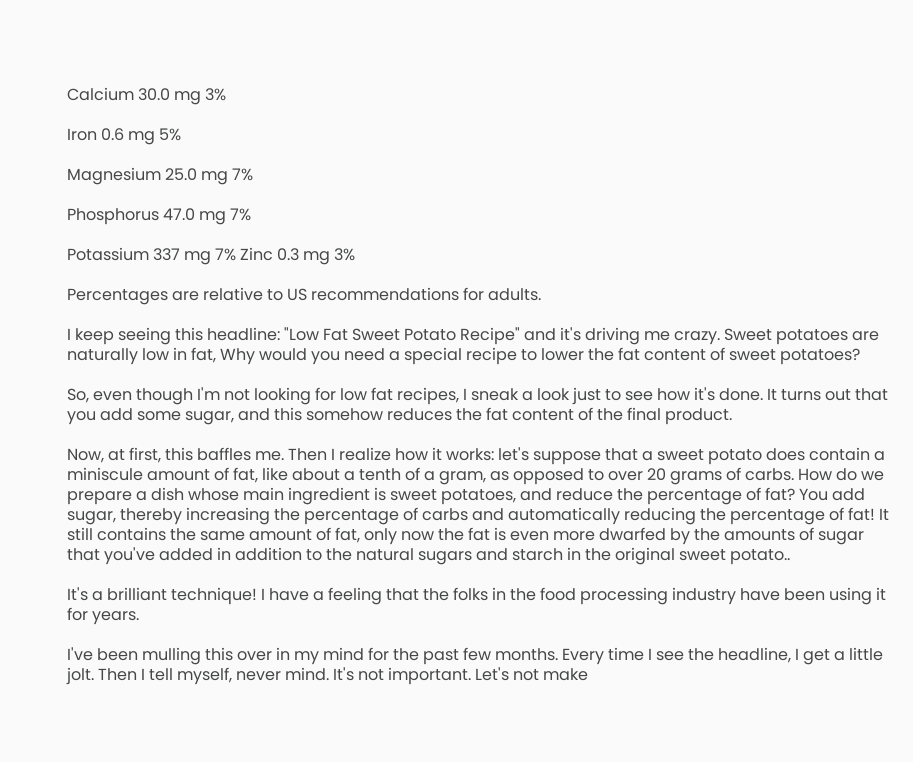Calcium 30.0 mg 3%

Iron 0.6 mg 5%

Magnesium 25.0 mg 7%

Phosphorus 47.0 mg 7%

Potassium 337 mg 7% Zinc 0.3 mg 3%

Percentages are relative to US recommendations for adults.

I keep seeing this headline: "Low Fat Sweet Potato Recipe" and it's driving me crazy. Sweet potatoes are naturally low in fat, Why would you need a special recipe to lower the fat content of sweet potatoes?

So, even though I'm not looking for low fat recipes, I sneak a look just to see how it's done. It turns out that you add some sugar, and this somehow reduces the fat content of the final product.

Now, at first, this baffles me. Then I realize how it works: let's suppose that a sweet potato does contain a miniscule amount of fat, like about a tenth of a gram, as opposed to over 20 grams of carbs. How do we prepare a dish whose main ingredient is sweet potatoes, and reduce the percentage of fat? You add sugar, thereby increasing the percentage of carbs and automatically reducing the percentage of fat! It still contains the same amount of fat, only now the fat is even more dwarfed by the amounts of sugar that you've added in addition to the natural sugars and starch in the original sweet potato..

It's a brilliant technique! I have a feeling that the folks in the food processing industry have been using it for years.

I've been mulling this over in my mind for the past few months. Every time I see the headline, I get a little jolt. Then I tell myself, never mind. It's not important. Let's not make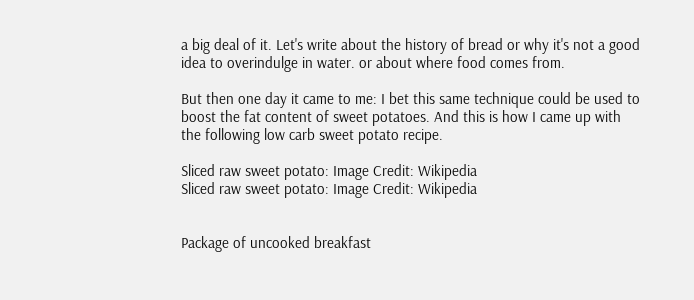a big deal of it. Let's write about the history of bread or why it's not a good idea to overindulge in water. or about where food comes from.

But then one day it came to me: I bet this same technique could be used to boost the fat content of sweet potatoes. And this is how I came up with the following low carb sweet potato recipe.

Sliced raw sweet potato: Image Credit: Wikipedia
Sliced raw sweet potato: Image Credit: Wikipedia


Package of uncooked breakfast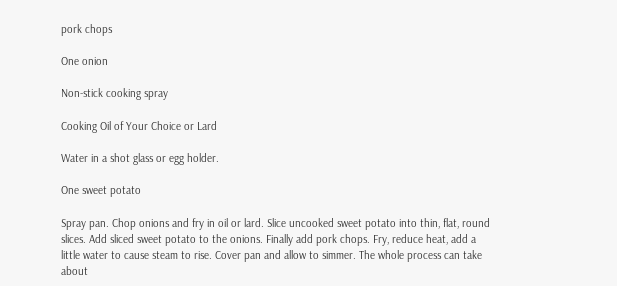pork chops

One onion

Non-stick cooking spray

Cooking Oil of Your Choice or Lard

Water in a shot glass or egg holder.

One sweet potato

Spray pan. Chop onions and fry in oil or lard. Slice uncooked sweet potato into thin, flat, round slices. Add sliced sweet potato to the onions. Finally add pork chops. Fry, reduce heat, add a little water to cause steam to rise. Cover pan and allow to simmer. The whole process can take about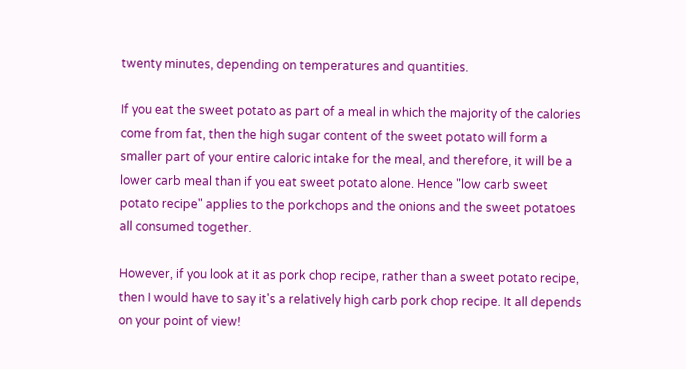twenty minutes, depending on temperatures and quantities.

If you eat the sweet potato as part of a meal in which the majority of the calories come from fat, then the high sugar content of the sweet potato will form a smaller part of your entire caloric intake for the meal, and therefore, it will be a lower carb meal than if you eat sweet potato alone. Hence "low carb sweet potato recipe" applies to the porkchops and the onions and the sweet potatoes all consumed together.

However, if you look at it as pork chop recipe, rather than a sweet potato recipe, then I would have to say it's a relatively high carb pork chop recipe. It all depends on your point of view!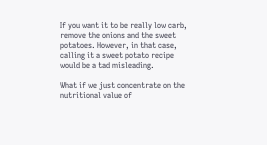If you want it to be really low carb, remove the onions and the sweet potatoes. However, in that case, calling it a sweet potato recipe would be a tad misleading.

What if we just concentrate on the nutritional value of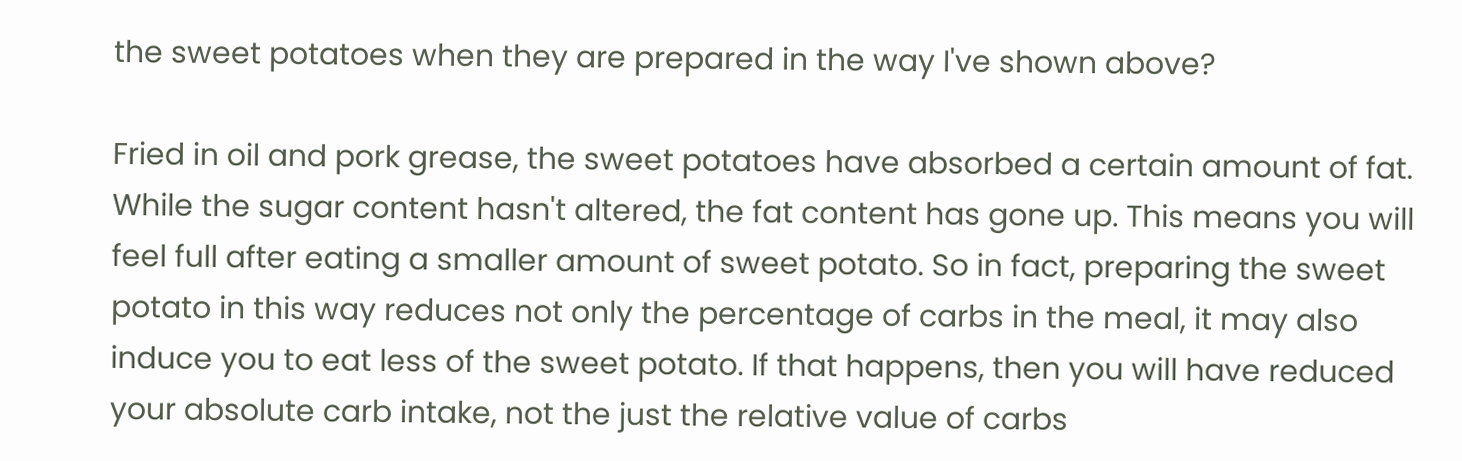the sweet potatoes when they are prepared in the way I've shown above?

Fried in oil and pork grease, the sweet potatoes have absorbed a certain amount of fat. While the sugar content hasn't altered, the fat content has gone up. This means you will feel full after eating a smaller amount of sweet potato. So in fact, preparing the sweet potato in this way reduces not only the percentage of carbs in the meal, it may also induce you to eat less of the sweet potato. If that happens, then you will have reduced your absolute carb intake, not the just the relative value of carbs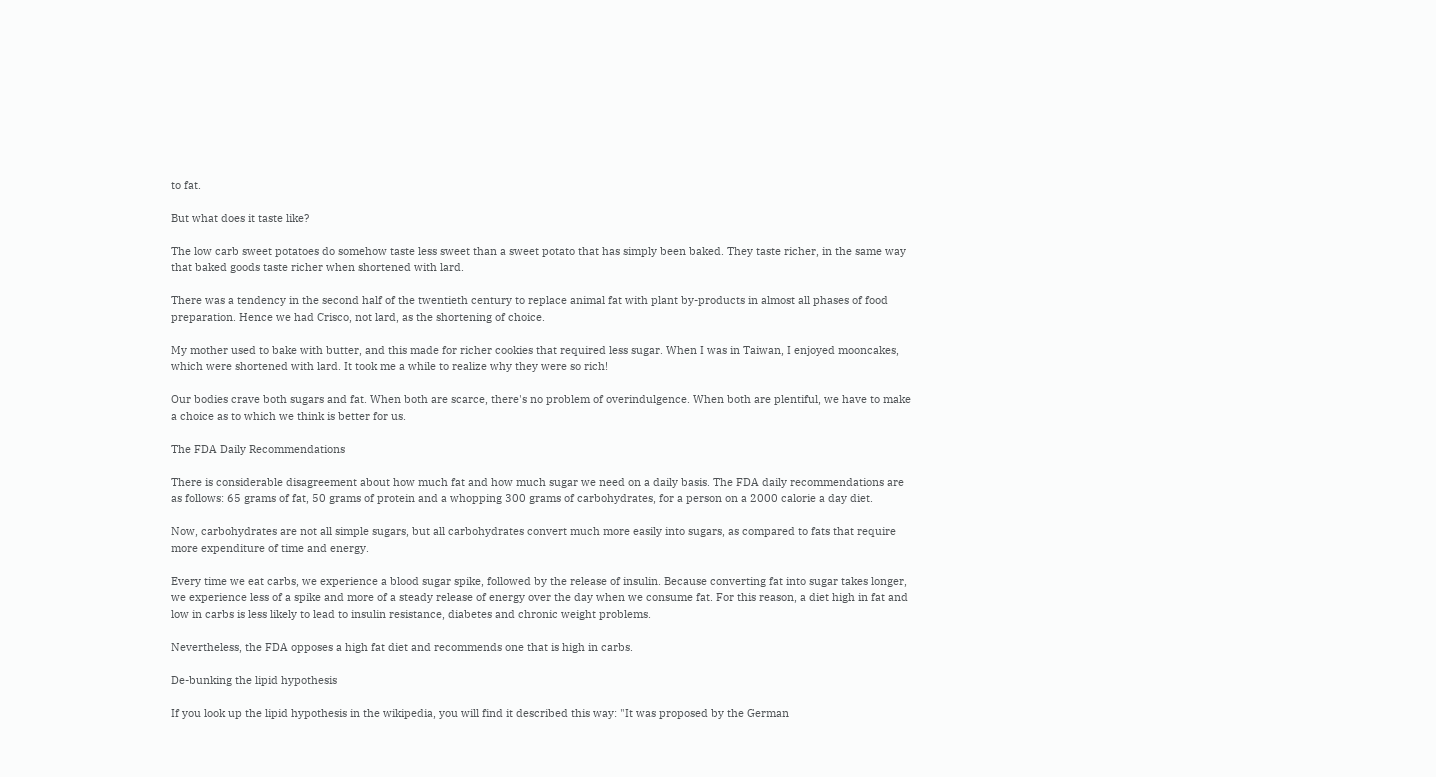to fat.

But what does it taste like?

The low carb sweet potatoes do somehow taste less sweet than a sweet potato that has simply been baked. They taste richer, in the same way that baked goods taste richer when shortened with lard.

There was a tendency in the second half of the twentieth century to replace animal fat with plant by-products in almost all phases of food preparation. Hence we had Crisco, not lard, as the shortening of choice.

My mother used to bake with butter, and this made for richer cookies that required less sugar. When I was in Taiwan, I enjoyed mooncakes, which were shortened with lard. It took me a while to realize why they were so rich!

Our bodies crave both sugars and fat. When both are scarce, there's no problem of overindulgence. When both are plentiful, we have to make a choice as to which we think is better for us.

The FDA Daily Recommendations

There is considerable disagreement about how much fat and how much sugar we need on a daily basis. The FDA daily recommendations are as follows: 65 grams of fat, 50 grams of protein and a whopping 300 grams of carbohydrates, for a person on a 2000 calorie a day diet.

Now, carbohydrates are not all simple sugars, but all carbohydrates convert much more easily into sugars, as compared to fats that require more expenditure of time and energy.

Every time we eat carbs, we experience a blood sugar spike, followed by the release of insulin. Because converting fat into sugar takes longer, we experience less of a spike and more of a steady release of energy over the day when we consume fat. For this reason, a diet high in fat and low in carbs is less likely to lead to insulin resistance, diabetes and chronic weight problems.

Nevertheless, the FDA opposes a high fat diet and recommends one that is high in carbs.

De-bunking the lipid hypothesis

If you look up the lipid hypothesis in the wikipedia, you will find it described this way: "It was proposed by the German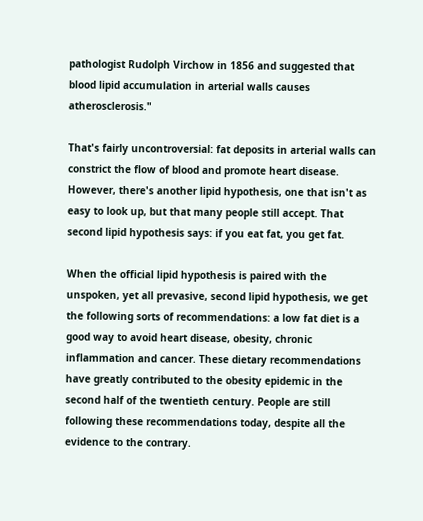pathologist Rudolph Virchow in 1856 and suggested that blood lipid accumulation in arterial walls causes atherosclerosis."

That's fairly uncontroversial: fat deposits in arterial walls can constrict the flow of blood and promote heart disease. However, there's another lipid hypothesis, one that isn't as easy to look up, but that many people still accept. That second lipid hypothesis says: if you eat fat, you get fat.

When the official lipid hypothesis is paired with the unspoken, yet all prevasive, second lipid hypothesis, we get the following sorts of recommendations: a low fat diet is a good way to avoid heart disease, obesity, chronic inflammation and cancer. These dietary recommendations have greatly contributed to the obesity epidemic in the second half of the twentieth century. People are still following these recommendations today, despite all the evidence to the contrary.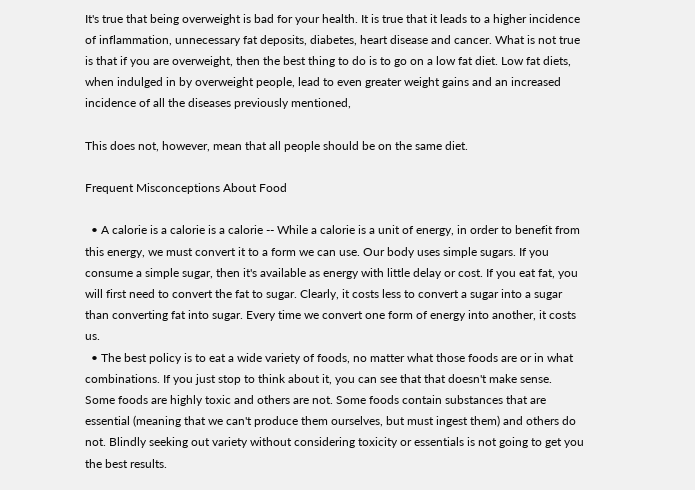It's true that being overweight is bad for your health. It is true that it leads to a higher incidence of inflammation, unnecessary fat deposits, diabetes, heart disease and cancer. What is not true is that if you are overweight, then the best thing to do is to go on a low fat diet. Low fat diets, when indulged in by overweight people, lead to even greater weight gains and an increased incidence of all the diseases previously mentioned,

This does not, however, mean that all people should be on the same diet.

Frequent Misconceptions About Food

  • A calorie is a calorie is a calorie -- While a calorie is a unit of energy, in order to benefit from this energy, we must convert it to a form we can use. Our body uses simple sugars. If you consume a simple sugar, then it's available as energy with little delay or cost. If you eat fat, you will first need to convert the fat to sugar. Clearly, it costs less to convert a sugar into a sugar than converting fat into sugar. Every time we convert one form of energy into another, it costs us.
  • The best policy is to eat a wide variety of foods, no matter what those foods are or in what combinations. If you just stop to think about it, you can see that that doesn't make sense. Some foods are highly toxic and others are not. Some foods contain substances that are essential (meaning that we can't produce them ourselves, but must ingest them) and others do not. Blindly seeking out variety without considering toxicity or essentials is not going to get you the best results.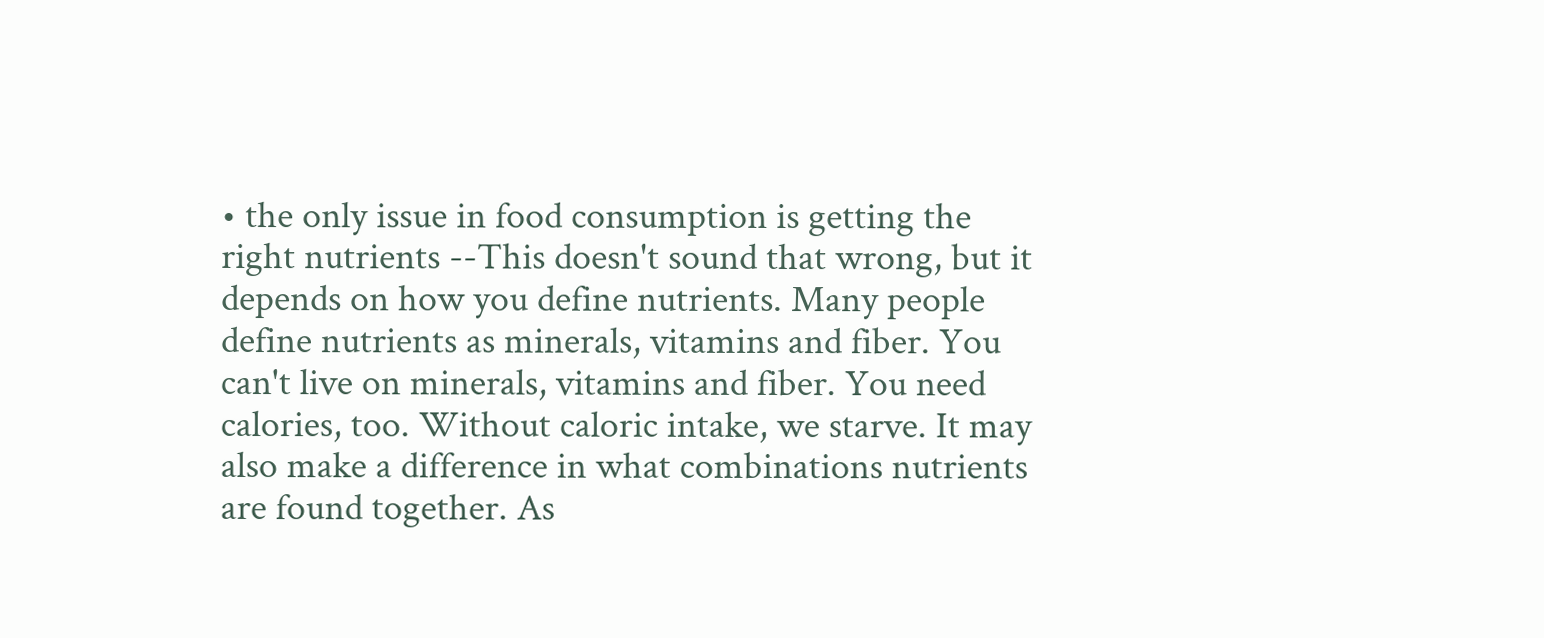• the only issue in food consumption is getting the right nutrients --This doesn't sound that wrong, but it depends on how you define nutrients. Many people define nutrients as minerals, vitamins and fiber. You can't live on minerals, vitamins and fiber. You need calories, too. Without caloric intake, we starve. It may also make a difference in what combinations nutrients are found together. As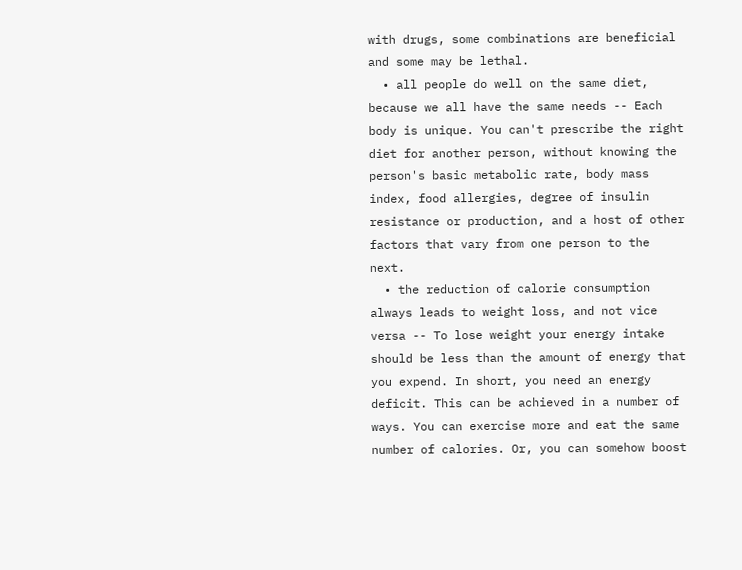with drugs, some combinations are beneficial and some may be lethal.
  • all people do well on the same diet, because we all have the same needs -- Each body is unique. You can't prescribe the right diet for another person, without knowing the person's basic metabolic rate, body mass index, food allergies, degree of insulin resistance or production, and a host of other factors that vary from one person to the next.
  • the reduction of calorie consumption always leads to weight loss, and not vice versa -- To lose weight your energy intake should be less than the amount of energy that you expend. In short, you need an energy deficit. This can be achieved in a number of ways. You can exercise more and eat the same number of calories. Or, you can somehow boost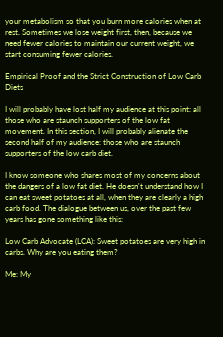your metabolism so that you burn more calories when at rest. Sometimes we lose weight first, then, because we need fewer calories to maintain our current weight, we start consuming fewer calories.

Empirical Proof and the Strict Construction of Low Carb Diets

I will probably have lost half my audience at this point: all those who are staunch supporters of the low fat movement. In this section, I will probably alienate the second half of my audience: those who are staunch supporters of the low carb diet.

I know someone who shares most of my concerns about the dangers of a low fat diet. He doesn't understand how I can eat sweet potatoes at all, when they are clearly a high carb food. The dialogue between us, over the past few years has gone something like this:

Low Carb Advocate (LCA): Sweet potatoes are very high in carbs. Why are you eating them?

Me: My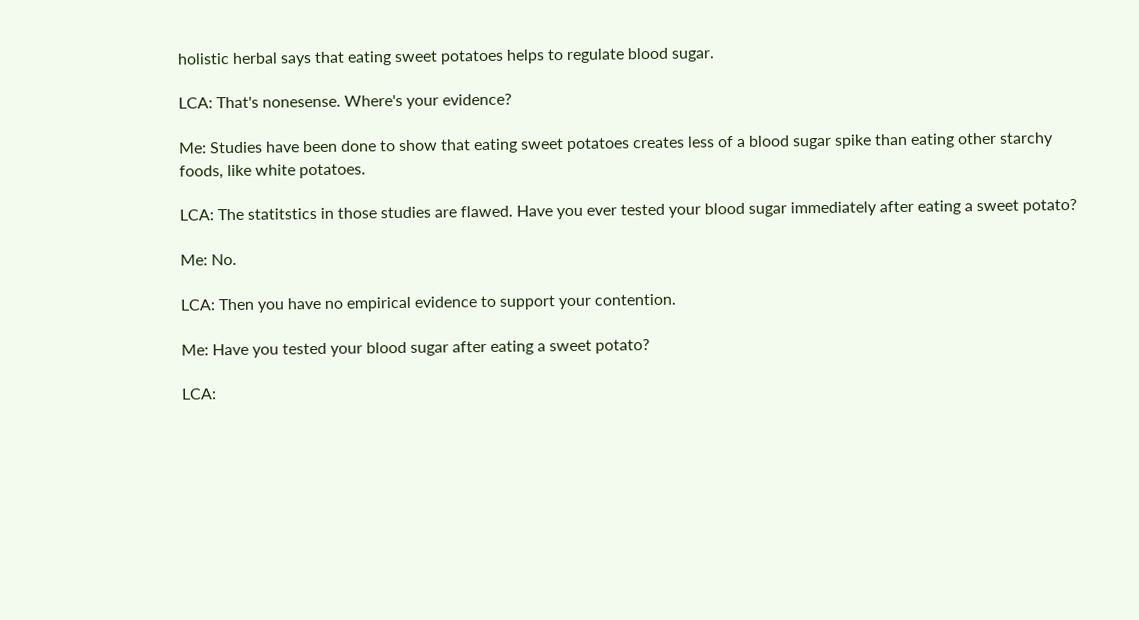holistic herbal says that eating sweet potatoes helps to regulate blood sugar.

LCA: That's nonesense. Where's your evidence?

Me: Studies have been done to show that eating sweet potatoes creates less of a blood sugar spike than eating other starchy foods, like white potatoes.

LCA: The statitstics in those studies are flawed. Have you ever tested your blood sugar immediately after eating a sweet potato?

Me: No.

LCA: Then you have no empirical evidence to support your contention.

Me: Have you tested your blood sugar after eating a sweet potato?

LCA: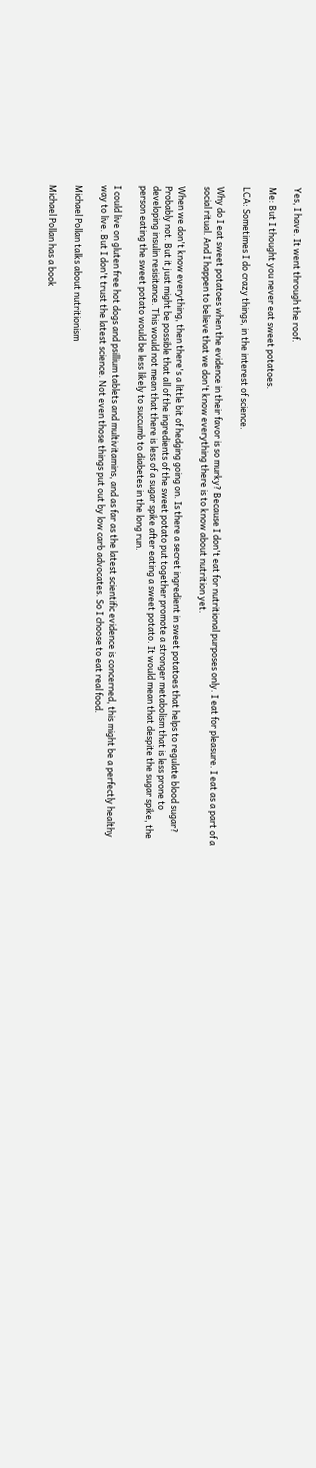Yes, I have. It went through the roof.

Me: But I thought you never eat sweet potatoes.

LCA: Sometimes I do crazy things, in the interest of science.

Why do I eat sweet potatoes when the evidence in their favor is so murky? Because I don't eat for nutritional purposes only. I eat for pleasure. I eat as a part of a social ritual. And I happen to believe that we don't know everything there is to know about nutrition yet.

When we don't know everything, then there's a little bit of hedging going on. Is there a secret ingredient in sweet potatoes that helps to regulate blood sugar? Probably not. But it just might be possible that all of the ingredients of the sweet potato put together promote a stronger metabolism that is less prone to developing insulin resisitance. This would not mean that there is less of a sugar spike after eating a sweet potato. It would mean that despite the sugar spike, the person eating the sweet potato would be less likely to succumb to diabetes in the long run.

I could live on gluten free hot dogs and psillium tablets and multivitamins, and as far as the latest scientific evidence is concerned, this might be a perfectly healthy way to live. But I don't trust the latest science. Not even those things put out by low carb advocates. So I choose to eat real food.

Michael Pollan talks about nutritionism

Michael Pollan has a book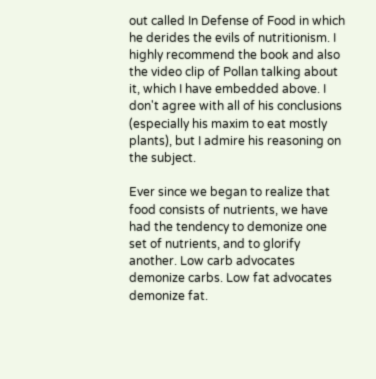out called In Defense of Food in which he derides the evils of nutritionism. I highly recommend the book and also the video clip of Pollan talking about it, which I have embedded above. I don't agree with all of his conclusions (especially his maxim to eat mostly plants), but I admire his reasoning on the subject.

Ever since we began to realize that food consists of nutrients, we have had the tendency to demonize one set of nutrients, and to glorify another. Low carb advocates demonize carbs. Low fat advocates demonize fat.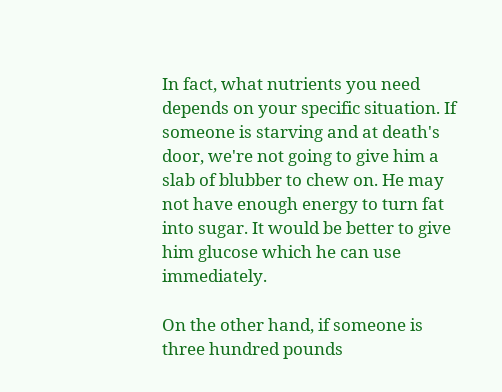In fact, what nutrients you need depends on your specific situation. If someone is starving and at death's door, we're not going to give him a slab of blubber to chew on. He may not have enough energy to turn fat into sugar. It would be better to give him glucose which he can use immediately.

On the other hand, if someone is three hundred pounds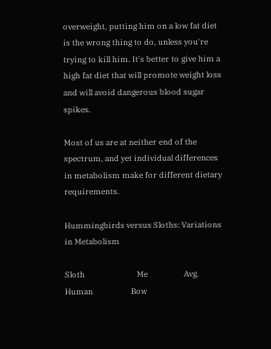overweight, putting him on a low fat diet is the wrong thing to do, unless you're trying to kill him. It's better to give him a high fat diet that will promote weight loss and will avoid dangerous blood sugar spikes.

Most of us are at neither end of the spectrum, and yet individual differences in metabolism make for different dietary requirements.

Hummingbirds versus Sloths: Variations in Metabolism

Sloth                          Me                  Avg. Human                   Bow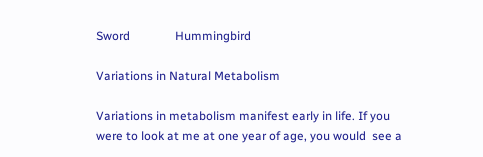Sword               Hummingbird

Variations in Natural Metabolism

Variations in metabolism manifest early in life. If you were to look at me at one year of age, you would  see a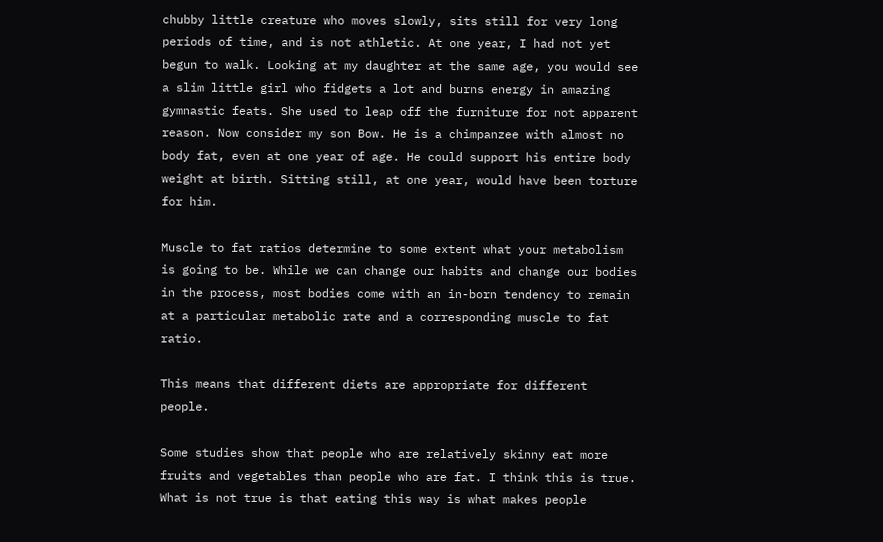chubby little creature who moves slowly, sits still for very long periods of time, and is not athletic. At one year, I had not yet begun to walk. Looking at my daughter at the same age, you would see a slim little girl who fidgets a lot and burns energy in amazing gymnastic feats. She used to leap off the furniture for not apparent reason. Now consider my son Bow. He is a chimpanzee with almost no body fat, even at one year of age. He could support his entire body weight at birth. Sitting still, at one year, would have been torture for him.

Muscle to fat ratios determine to some extent what your metabolism is going to be. While we can change our habits and change our bodies in the process, most bodies come with an in-born tendency to remain at a particular metabolic rate and a corresponding muscle to fat ratio.

This means that different diets are appropriate for different people.

Some studies show that people who are relatively skinny eat more fruits and vegetables than people who are fat. I think this is true. What is not true is that eating this way is what makes people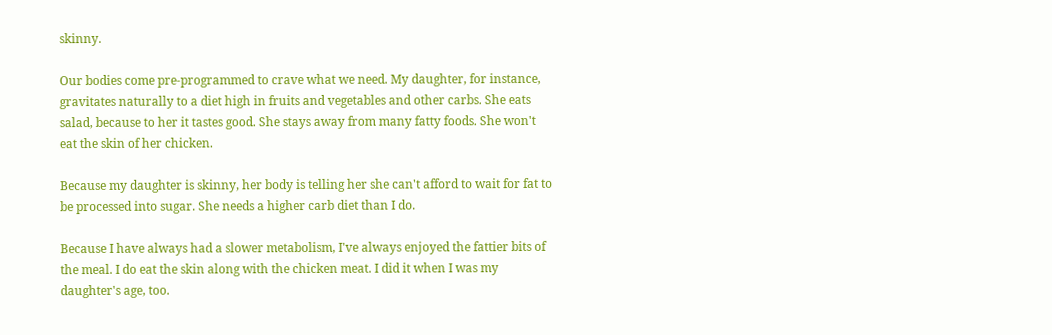skinny.

Our bodies come pre-programmed to crave what we need. My daughter, for instance, gravitates naturally to a diet high in fruits and vegetables and other carbs. She eats salad, because to her it tastes good. She stays away from many fatty foods. She won't eat the skin of her chicken.

Because my daughter is skinny, her body is telling her she can't afford to wait for fat to be processed into sugar. She needs a higher carb diet than I do.

Because I have always had a slower metabolism, I've always enjoyed the fattier bits of the meal. I do eat the skin along with the chicken meat. I did it when I was my daughter's age, too.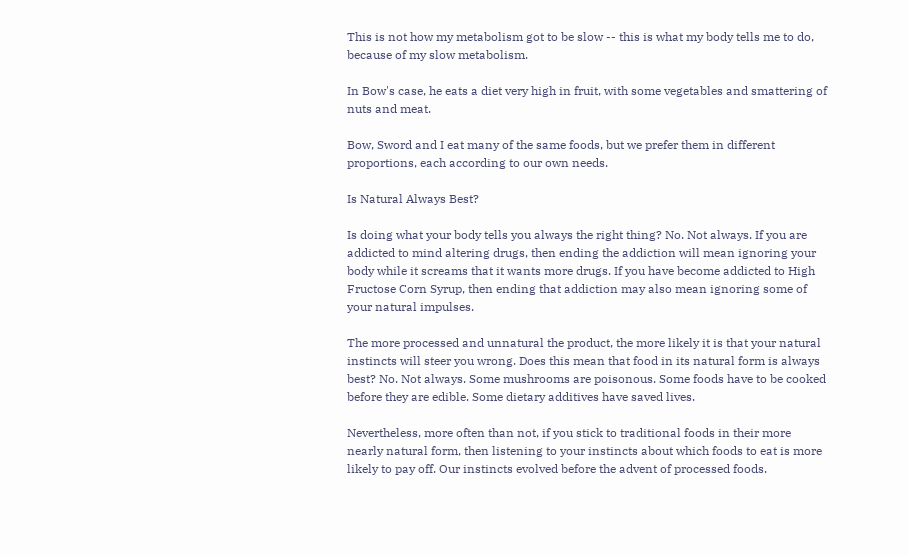This is not how my metabolism got to be slow -- this is what my body tells me to do, because of my slow metabolism.

In Bow's case, he eats a diet very high in fruit, with some vegetables and smattering of nuts and meat.

Bow, Sword and I eat many of the same foods, but we prefer them in different proportions, each according to our own needs.

Is Natural Always Best?

Is doing what your body tells you always the right thing? No. Not always. If you are addicted to mind altering drugs, then ending the addiction will mean ignoring your body while it screams that it wants more drugs. If you have become addicted to High Fructose Corn Syrup, then ending that addiction may also mean ignoring some of your natural impulses.

The more processed and unnatural the product, the more likely it is that your natural instincts will steer you wrong. Does this mean that food in its natural form is always best? No. Not always. Some mushrooms are poisonous. Some foods have to be cooked before they are edible. Some dietary additives have saved lives.

Nevertheless, more often than not, if you stick to traditional foods in their more nearly natural form, then listening to your instincts about which foods to eat is more likely to pay off. Our instincts evolved before the advent of processed foods.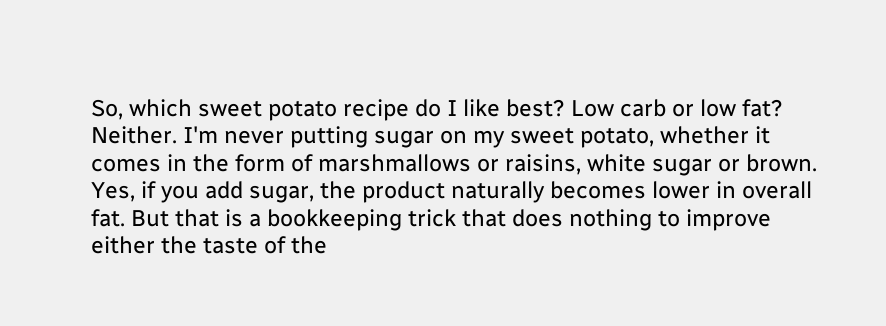So, which sweet potato recipe do I like best? Low carb or low fat? Neither. I'm never putting sugar on my sweet potato, whether it comes in the form of marshmallows or raisins, white sugar or brown. Yes, if you add sugar, the product naturally becomes lower in overall fat. But that is a bookkeeping trick that does nothing to improve either the taste of the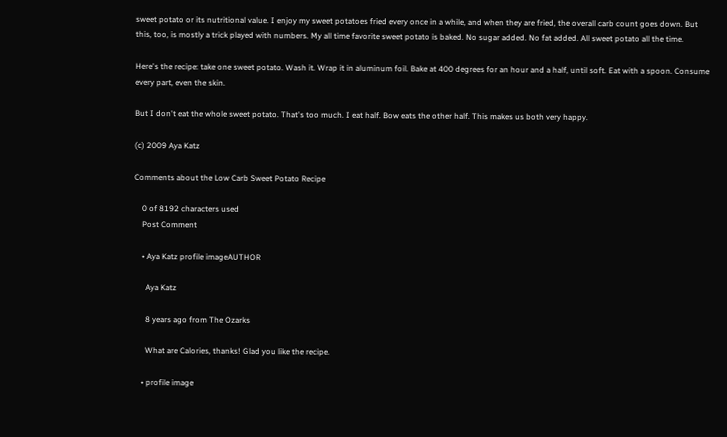sweet potato or its nutritional value. I enjoy my sweet potatoes fried every once in a while, and when they are fried, the overall carb count goes down. But this, too, is mostly a trick played with numbers. My all time favorite sweet potato is baked. No sugar added. No fat added. All sweet potato all the time.

Here's the recipe: take one sweet potato. Wash it. Wrap it in aluminum foil. Bake at 400 degrees for an hour and a half, until soft. Eat with a spoon. Consume every part, even the skin.

But I don't eat the whole sweet potato. That's too much. I eat half. Bow eats the other half. This makes us both very happy.

(c) 2009 Aya Katz

Comments about the Low Carb Sweet Potato Recipe

    0 of 8192 characters used
    Post Comment

    • Aya Katz profile imageAUTHOR

      Aya Katz

      8 years ago from The Ozarks

      What are Calories, thanks! Glad you like the recipe.

    • profile image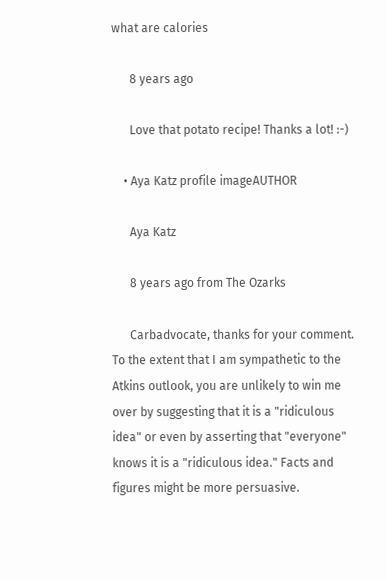what are calories

      8 years ago

      Love that potato recipe! Thanks a lot! :-)

    • Aya Katz profile imageAUTHOR

      Aya Katz

      8 years ago from The Ozarks

      Carbadvocate, thanks for your comment. To the extent that I am sympathetic to the Atkins outlook, you are unlikely to win me over by suggesting that it is a "ridiculous idea" or even by asserting that "everyone" knows it is a "ridiculous idea." Facts and figures might be more persuasive.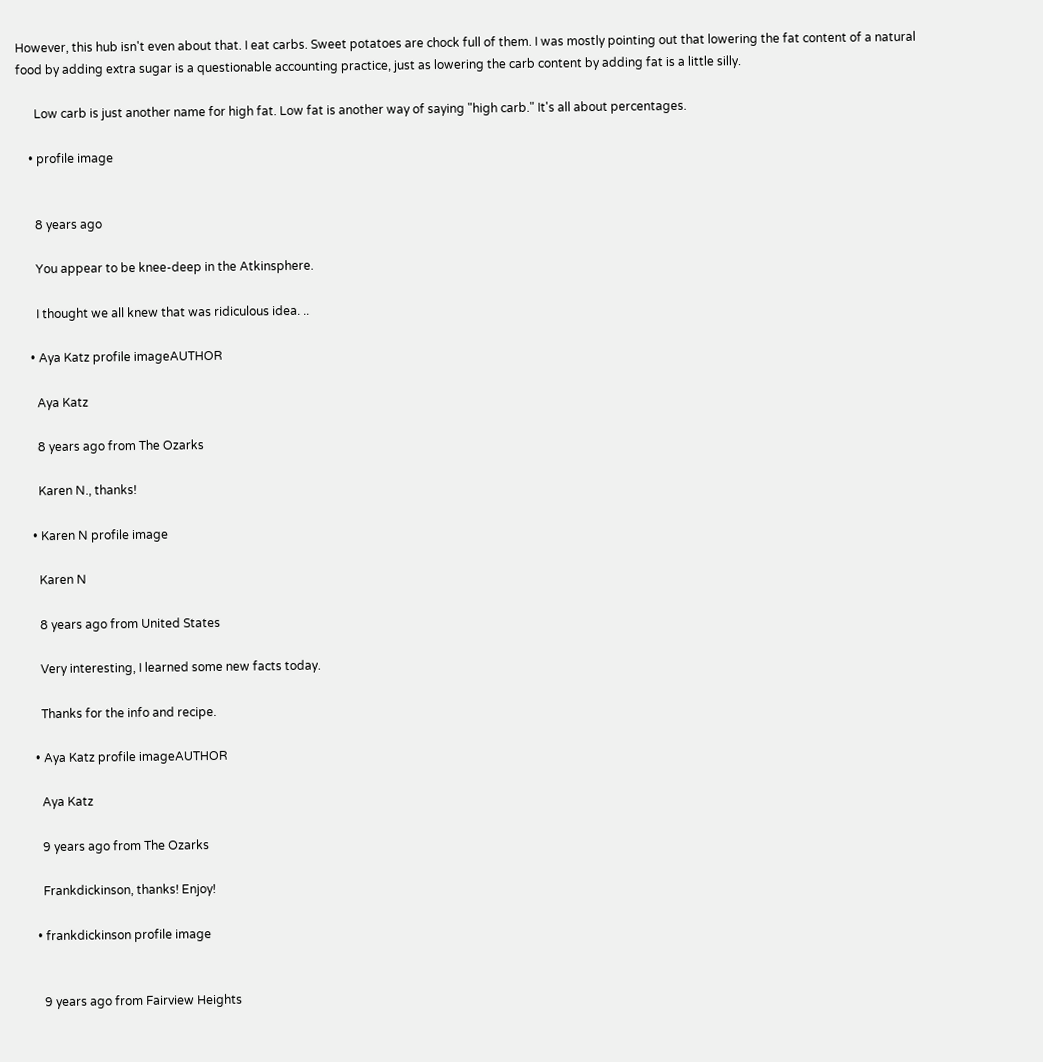However, this hub isn't even about that. I eat carbs. Sweet potatoes are chock full of them. I was mostly pointing out that lowering the fat content of a natural food by adding extra sugar is a questionable accounting practice, just as lowering the carb content by adding fat is a little silly.

      Low carb is just another name for high fat. Low fat is another way of saying "high carb." It's all about percentages.

    • profile image


      8 years ago

      You appear to be knee-deep in the Atkinsphere.

      I thought we all knew that was ridiculous idea. ..

    • Aya Katz profile imageAUTHOR

      Aya Katz

      8 years ago from The Ozarks

      Karen N., thanks!

    • Karen N profile image

      Karen N

      8 years ago from United States

      Very interesting, I learned some new facts today.

      Thanks for the info and recipe.

    • Aya Katz profile imageAUTHOR

      Aya Katz

      9 years ago from The Ozarks

      Frankdickinson, thanks! Enjoy!

    • frankdickinson profile image


      9 years ago from Fairview Heights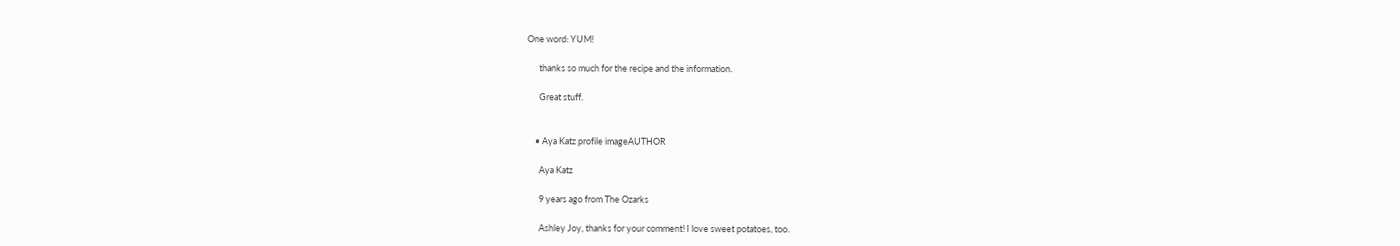One word: YUM!

      thanks so much for the recipe and the information.

      Great stuff.


    • Aya Katz profile imageAUTHOR

      Aya Katz

      9 years ago from The Ozarks

      Ashley Joy, thanks for your comment! I love sweet potatoes, too.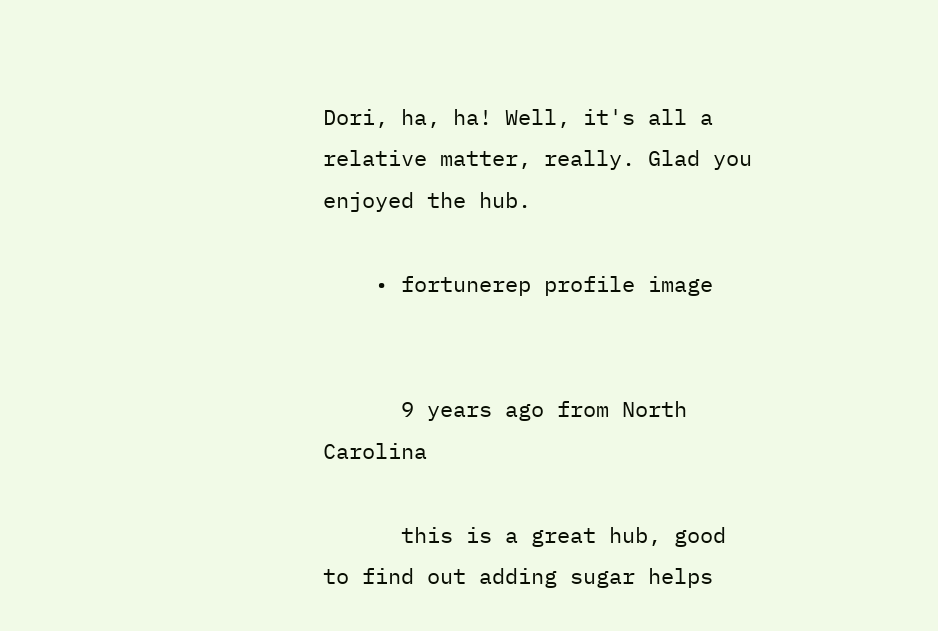Dori, ha, ha! Well, it's all a relative matter, really. Glad you enjoyed the hub.

    • fortunerep profile image


      9 years ago from North Carolina

      this is a great hub, good to find out adding sugar helps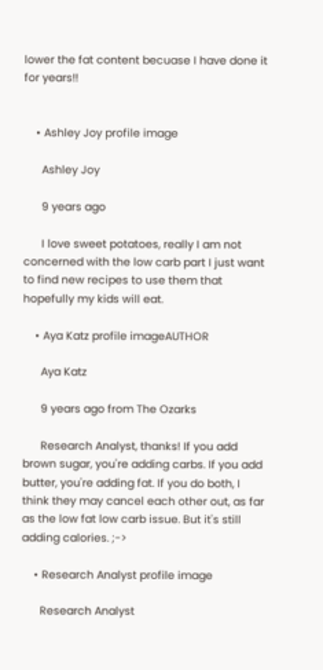lower the fat content becuase I have done it for years!!


    • Ashley Joy profile image

      Ashley Joy

      9 years ago

      I love sweet potatoes, really I am not concerned with the low carb part I just want to find new recipes to use them that hopefully my kids will eat.

    • Aya Katz profile imageAUTHOR

      Aya Katz

      9 years ago from The Ozarks

      Research Analyst, thanks! If you add brown sugar, you're adding carbs. If you add butter, you're adding fat. If you do both, I think they may cancel each other out, as far as the low fat low carb issue. But it's still adding calories. ;->

    • Research Analyst profile image

      Research Analyst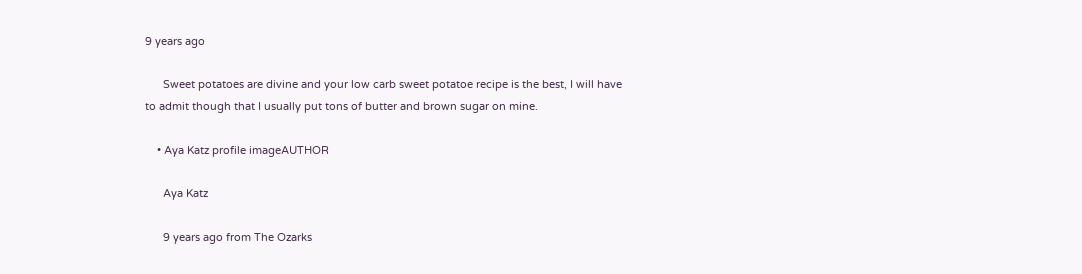9 years ago

      Sweet potatoes are divine and your low carb sweet potatoe recipe is the best, I will have to admit though that I usually put tons of butter and brown sugar on mine.

    • Aya Katz profile imageAUTHOR

      Aya Katz

      9 years ago from The Ozarks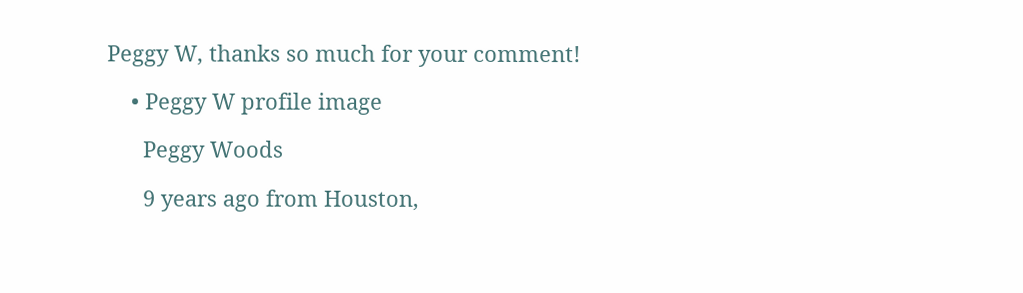Peggy W, thanks so much for your comment!

    • Peggy W profile image

      Peggy Woods

      9 years ago from Houston,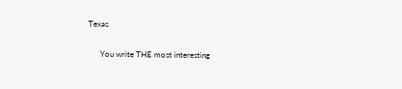Texas

      You write THE most interesting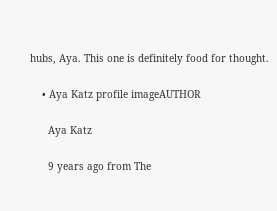hubs, Aya. This one is definitely food for thought.

    • Aya Katz profile imageAUTHOR

      Aya Katz

      9 years ago from The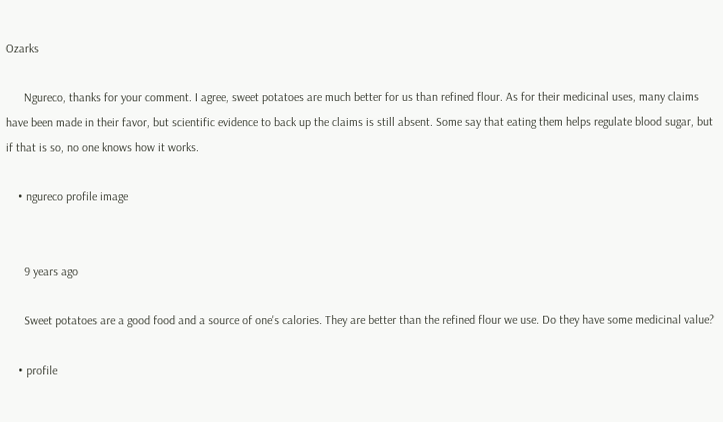Ozarks

      Ngureco, thanks for your comment. I agree, sweet potatoes are much better for us than refined flour. As for their medicinal uses, many claims have been made in their favor, but scientific evidence to back up the claims is still absent. Some say that eating them helps regulate blood sugar, but if that is so, no one knows how it works.

    • ngureco profile image


      9 years ago

      Sweet potatoes are a good food and a source of one's calories. They are better than the refined flour we use. Do they have some medicinal value?

    • profile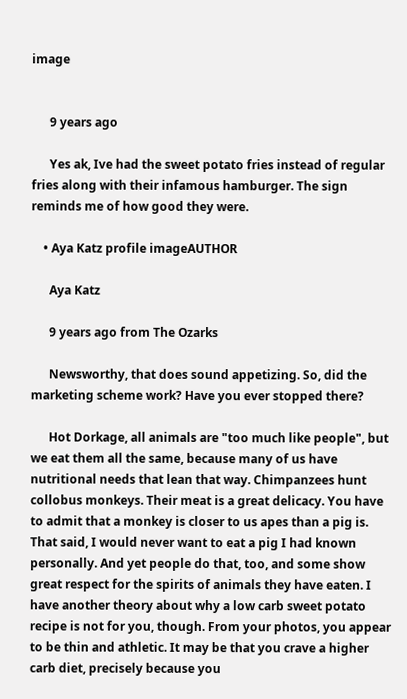image


      9 years ago

      Yes ak, Ive had the sweet potato fries instead of regular fries along with their infamous hamburger. The sign reminds me of how good they were.

    • Aya Katz profile imageAUTHOR

      Aya Katz

      9 years ago from The Ozarks

      Newsworthy, that does sound appetizing. So, did the marketing scheme work? Have you ever stopped there?

      Hot Dorkage, all animals are "too much like people", but we eat them all the same, because many of us have nutritional needs that lean that way. Chimpanzees hunt collobus monkeys. Their meat is a great delicacy. You have to admit that a monkey is closer to us apes than a pig is. That said, I would never want to eat a pig I had known personally. And yet people do that, too, and some show great respect for the spirits of animals they have eaten. I have another theory about why a low carb sweet potato recipe is not for you, though. From your photos, you appear to be thin and athletic. It may be that you crave a higher carb diet, precisely because you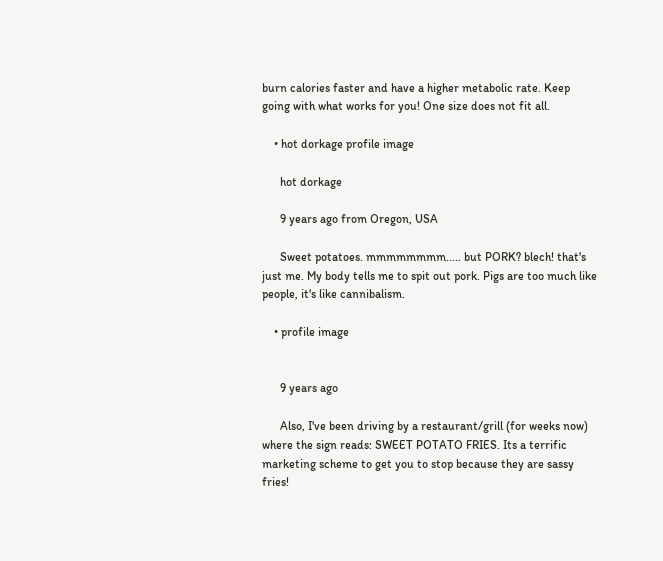burn calories faster and have a higher metabolic rate. Keep going with what works for you! One size does not fit all.

    • hot dorkage profile image

      hot dorkage

      9 years ago from Oregon, USA

      Sweet potatoes. mmmmmmmm..... but PORK? blech! that's just me. My body tells me to spit out pork. Pigs are too much like people, it's like cannibalism.

    • profile image


      9 years ago

      Also, I've been driving by a restaurant/grill (for weeks now) where the sign reads: SWEET POTATO FRIES. Its a terrific marketing scheme to get you to stop because they are sassy fries!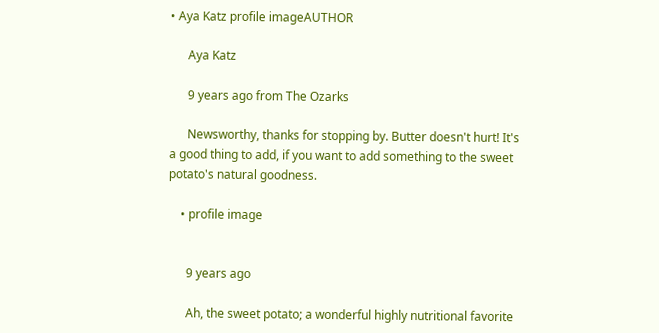• Aya Katz profile imageAUTHOR

      Aya Katz

      9 years ago from The Ozarks

      Newsworthy, thanks for stopping by. Butter doesn't hurt! It's a good thing to add, if you want to add something to the sweet potato's natural goodness.

    • profile image


      9 years ago

      Ah, the sweet potato; a wonderful highly nutritional favorite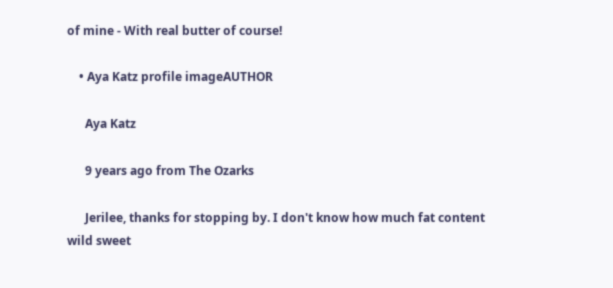of mine - With real butter of course!

    • Aya Katz profile imageAUTHOR

      Aya Katz

      9 years ago from The Ozarks

      Jerilee, thanks for stopping by. I don't know how much fat content wild sweet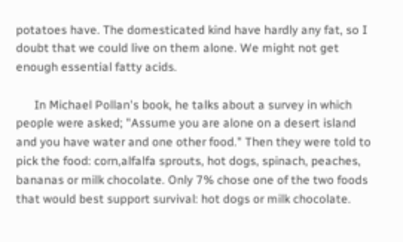potatoes have. The domesticated kind have hardly any fat, so I doubt that we could live on them alone. We might not get enough essential fatty acids.

      In Michael Pollan's book, he talks about a survey in which people were asked; "Assume you are alone on a desert island and you have water and one other food." Then they were told to pick the food: corn,alfalfa sprouts, hot dogs, spinach, peaches, bananas or milk chocolate. Only 7% chose one of the two foods that would best support survival: hot dogs or milk chocolate.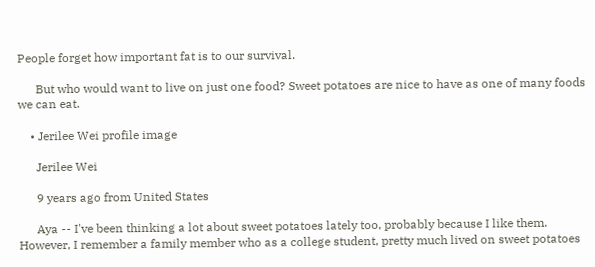People forget how important fat is to our survival.

      But who would want to live on just one food? Sweet potatoes are nice to have as one of many foods we can eat.

    • Jerilee Wei profile image

      Jerilee Wei

      9 years ago from United States

      Aya -- I've been thinking a lot about sweet potatoes lately too, probably because I like them. However, I remember a family member who as a college student, pretty much lived on sweet potatoes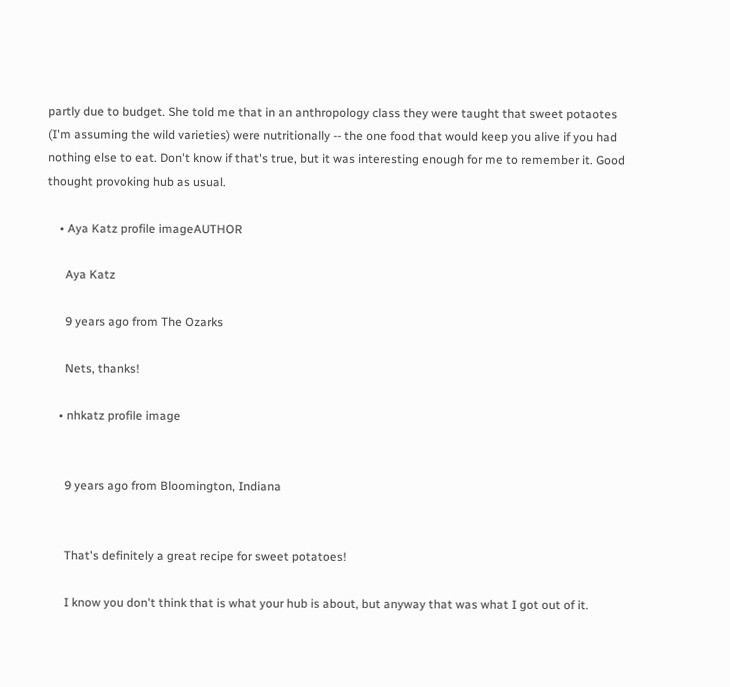partly due to budget. She told me that in an anthropology class they were taught that sweet potaotes (I'm assuming the wild varieties) were nutritionally -- the one food that would keep you alive if you had nothing else to eat. Don't know if that's true, but it was interesting enough for me to remember it. Good thought provoking hub as usual.

    • Aya Katz profile imageAUTHOR

      Aya Katz

      9 years ago from The Ozarks

      Nets, thanks!

    • nhkatz profile image


      9 years ago from Bloomington, Indiana


      That's definitely a great recipe for sweet potatoes!

      I know you don't think that is what your hub is about, but anyway that was what I got out of it.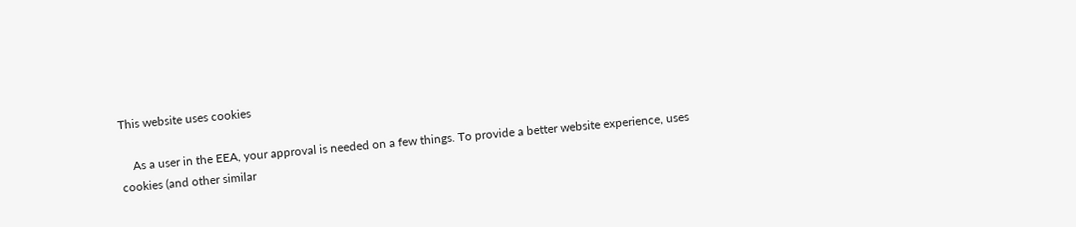This website uses cookies

    As a user in the EEA, your approval is needed on a few things. To provide a better website experience, uses cookies (and other similar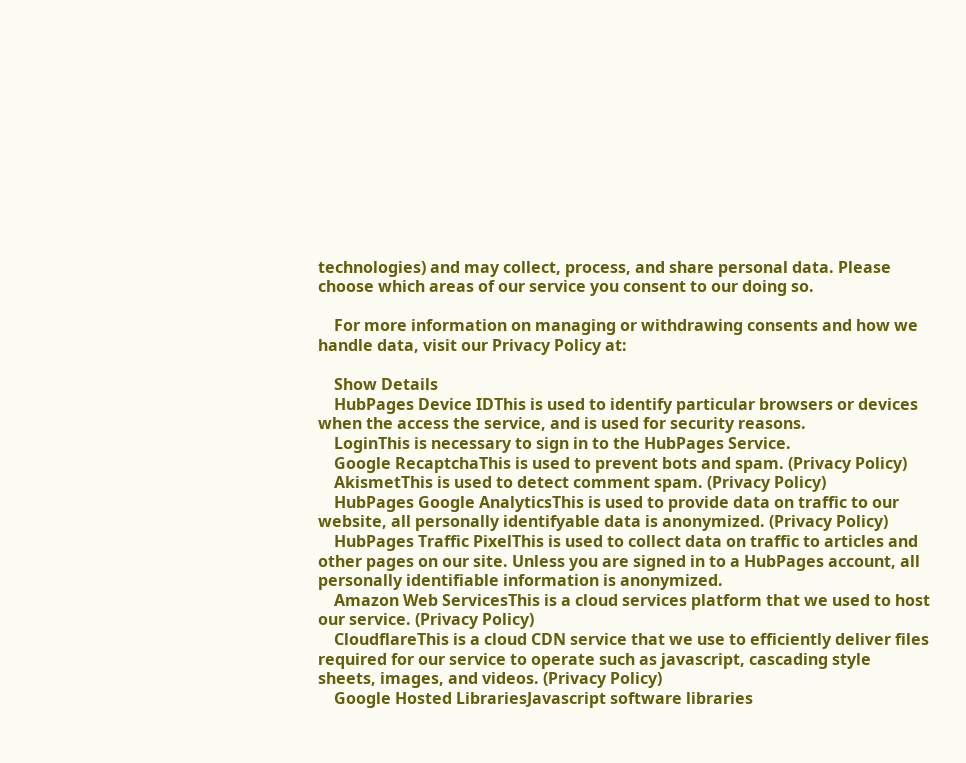technologies) and may collect, process, and share personal data. Please choose which areas of our service you consent to our doing so.

    For more information on managing or withdrawing consents and how we handle data, visit our Privacy Policy at:

    Show Details
    HubPages Device IDThis is used to identify particular browsers or devices when the access the service, and is used for security reasons.
    LoginThis is necessary to sign in to the HubPages Service.
    Google RecaptchaThis is used to prevent bots and spam. (Privacy Policy)
    AkismetThis is used to detect comment spam. (Privacy Policy)
    HubPages Google AnalyticsThis is used to provide data on traffic to our website, all personally identifyable data is anonymized. (Privacy Policy)
    HubPages Traffic PixelThis is used to collect data on traffic to articles and other pages on our site. Unless you are signed in to a HubPages account, all personally identifiable information is anonymized.
    Amazon Web ServicesThis is a cloud services platform that we used to host our service. (Privacy Policy)
    CloudflareThis is a cloud CDN service that we use to efficiently deliver files required for our service to operate such as javascript, cascading style sheets, images, and videos. (Privacy Policy)
    Google Hosted LibrariesJavascript software libraries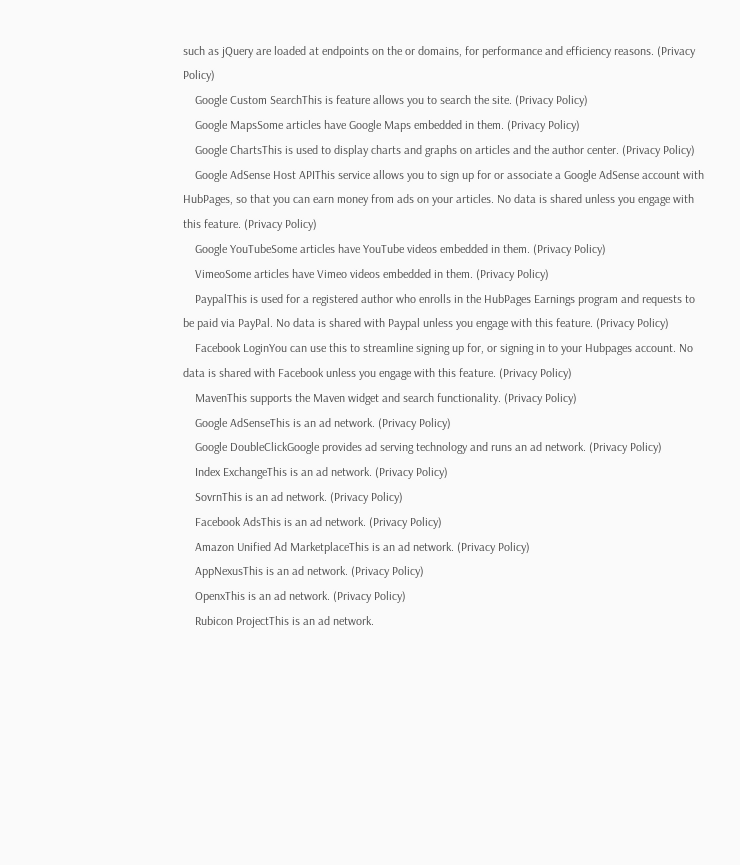such as jQuery are loaded at endpoints on the or domains, for performance and efficiency reasons. (Privacy Policy)
    Google Custom SearchThis is feature allows you to search the site. (Privacy Policy)
    Google MapsSome articles have Google Maps embedded in them. (Privacy Policy)
    Google ChartsThis is used to display charts and graphs on articles and the author center. (Privacy Policy)
    Google AdSense Host APIThis service allows you to sign up for or associate a Google AdSense account with HubPages, so that you can earn money from ads on your articles. No data is shared unless you engage with this feature. (Privacy Policy)
    Google YouTubeSome articles have YouTube videos embedded in them. (Privacy Policy)
    VimeoSome articles have Vimeo videos embedded in them. (Privacy Policy)
    PaypalThis is used for a registered author who enrolls in the HubPages Earnings program and requests to be paid via PayPal. No data is shared with Paypal unless you engage with this feature. (Privacy Policy)
    Facebook LoginYou can use this to streamline signing up for, or signing in to your Hubpages account. No data is shared with Facebook unless you engage with this feature. (Privacy Policy)
    MavenThis supports the Maven widget and search functionality. (Privacy Policy)
    Google AdSenseThis is an ad network. (Privacy Policy)
    Google DoubleClickGoogle provides ad serving technology and runs an ad network. (Privacy Policy)
    Index ExchangeThis is an ad network. (Privacy Policy)
    SovrnThis is an ad network. (Privacy Policy)
    Facebook AdsThis is an ad network. (Privacy Policy)
    Amazon Unified Ad MarketplaceThis is an ad network. (Privacy Policy)
    AppNexusThis is an ad network. (Privacy Policy)
    OpenxThis is an ad network. (Privacy Policy)
    Rubicon ProjectThis is an ad network.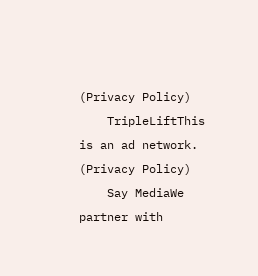(Privacy Policy)
    TripleLiftThis is an ad network. (Privacy Policy)
    Say MediaWe partner with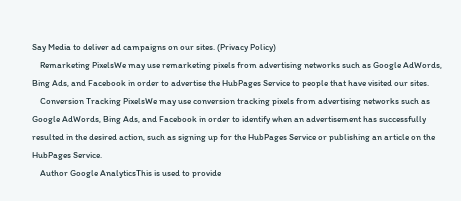Say Media to deliver ad campaigns on our sites. (Privacy Policy)
    Remarketing PixelsWe may use remarketing pixels from advertising networks such as Google AdWords, Bing Ads, and Facebook in order to advertise the HubPages Service to people that have visited our sites.
    Conversion Tracking PixelsWe may use conversion tracking pixels from advertising networks such as Google AdWords, Bing Ads, and Facebook in order to identify when an advertisement has successfully resulted in the desired action, such as signing up for the HubPages Service or publishing an article on the HubPages Service.
    Author Google AnalyticsThis is used to provide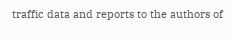traffic data and reports to the authors of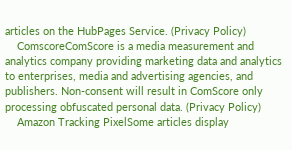articles on the HubPages Service. (Privacy Policy)
    ComscoreComScore is a media measurement and analytics company providing marketing data and analytics to enterprises, media and advertising agencies, and publishers. Non-consent will result in ComScore only processing obfuscated personal data. (Privacy Policy)
    Amazon Tracking PixelSome articles display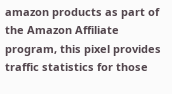amazon products as part of the Amazon Affiliate program, this pixel provides traffic statistics for those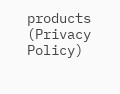products (Privacy Policy)